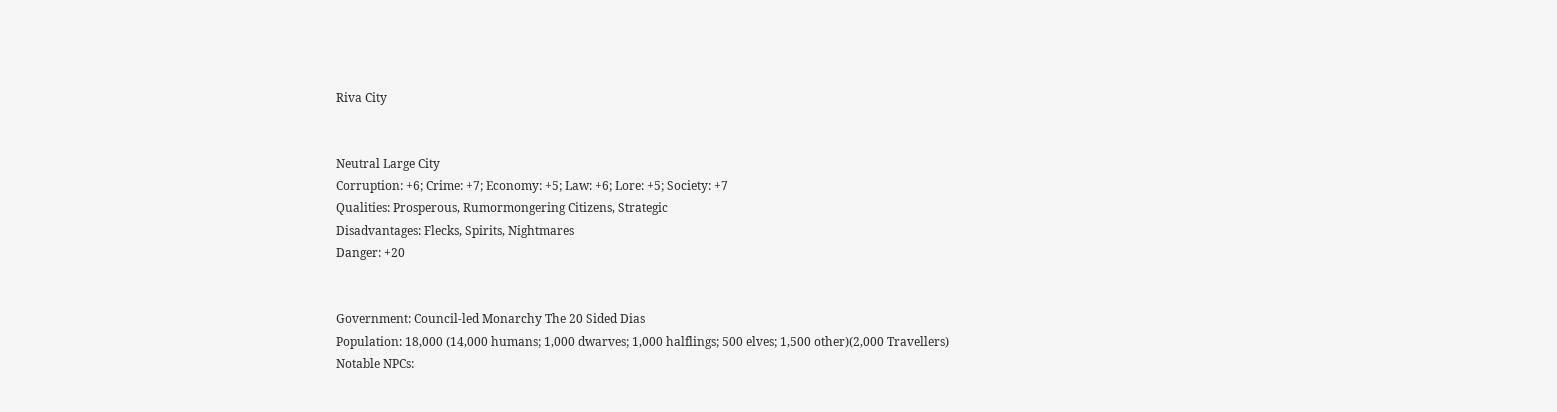Riva City


Neutral Large City
Corruption: +6; Crime: +7; Economy: +5; Law: +6; Lore: +5; Society: +7
Qualities: Prosperous, Rumormongering Citizens, Strategic
Disadvantages: Flecks, Spirits, Nightmares
Danger: +20


Government: Council-led Monarchy The 20 Sided Dias
Population: 18,000 (14,000 humans; 1,000 dwarves; 1,000 halflings; 500 elves; 1,500 other)(2,000 Travellers)
Notable NPCs: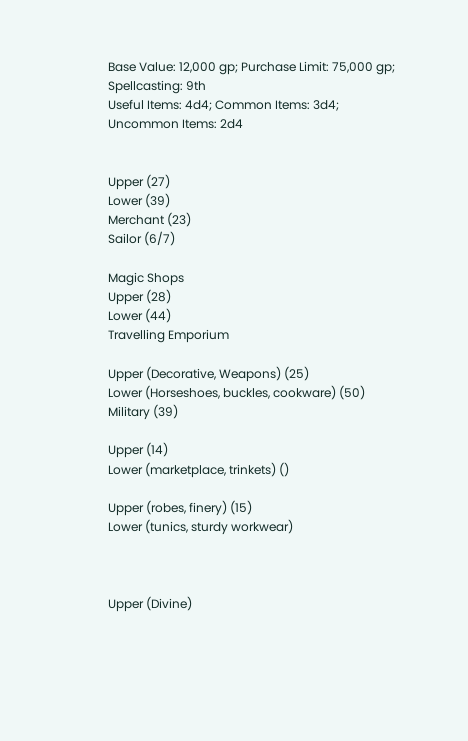Base Value: 12,000 gp; Purchase Limit: 75,000 gp; Spellcasting: 9th
Useful Items: 4d4; Common Items: 3d4; Uncommon Items: 2d4


Upper (27)
Lower (39)
Merchant (23)
Sailor (6/7)

Magic Shops
Upper (28)
Lower (44)
Travelling Emporium

Upper (Decorative, Weapons) (25)
Lower (Horseshoes, buckles, cookware) (50)
Military (39)

Upper (14)
Lower (marketplace, trinkets) ()

Upper (robes, finery) (15)
Lower (tunics, sturdy workwear)



Upper (Divine)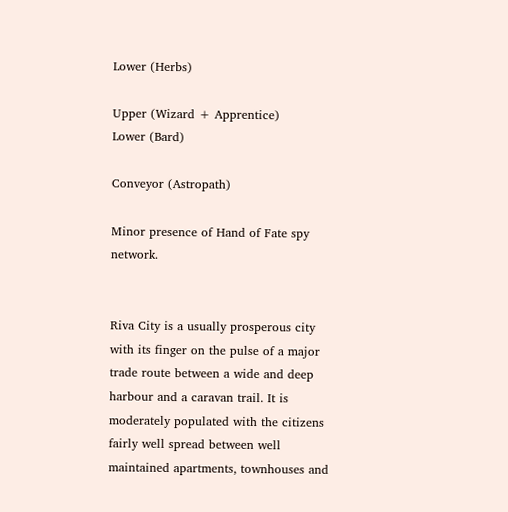Lower (Herbs)

Upper (Wizard + Apprentice)
Lower (Bard)

Conveyor (Astropath)

Minor presence of Hand of Fate spy network.


Riva City is a usually prosperous city with its finger on the pulse of a major trade route between a wide and deep harbour and a caravan trail. It is moderately populated with the citizens fairly well spread between well maintained apartments, townhouses and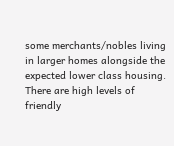some merchants/nobles living in larger homes alongside the expected lower class housing. There are high levels of friendly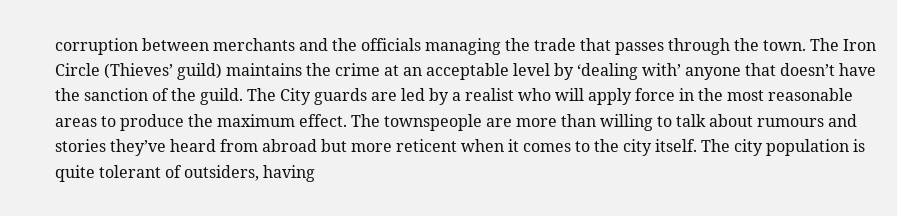corruption between merchants and the officials managing the trade that passes through the town. The Iron Circle (Thieves’ guild) maintains the crime at an acceptable level by ‘dealing with’ anyone that doesn’t have the sanction of the guild. The City guards are led by a realist who will apply force in the most reasonable areas to produce the maximum effect. The townspeople are more than willing to talk about rumours and stories they’ve heard from abroad but more reticent when it comes to the city itself. The city population is quite tolerant of outsiders, having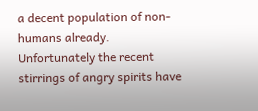a decent population of non-humans already.
Unfortunately the recent stirrings of angry spirits have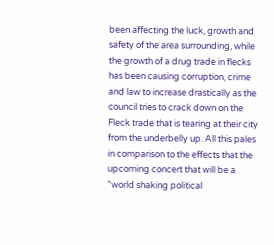been affecting the luck, growth and safety of the area surrounding, while the growth of a drug trade in flecks has been causing corruption, crime and law to increase drastically as the council tries to crack down on the Fleck trade that is tearing at their city from the underbelly up. All this pales in comparison to the effects that the upcoming concert that will be a “world shaking political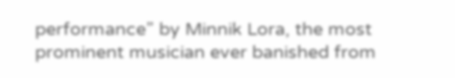performance” by Minnik Lora, the most prominent musician ever banished from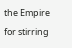the Empire for stirring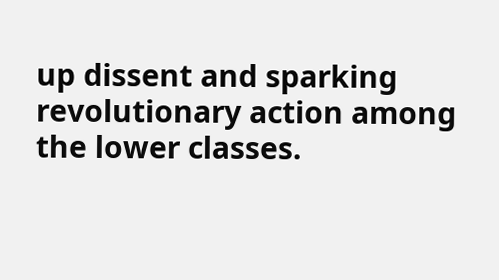up dissent and sparking revolutionary action among the lower classes.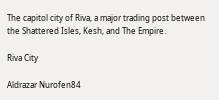The capitol city of Riva, a major trading post between the Shattered Isles, Kesh, and The Empire.

Riva City

Aldrazar Nurofen84